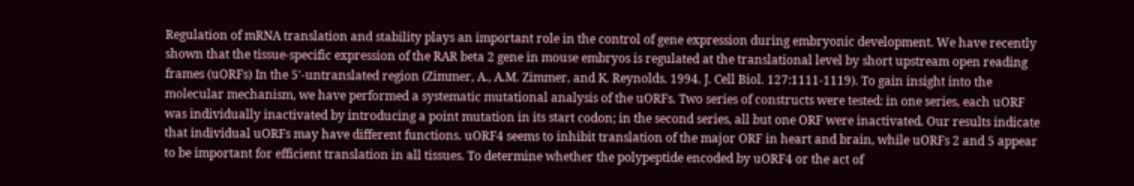Regulation of mRNA translation and stability plays an important role in the control of gene expression during embryonic development. We have recently shown that the tissue-specific expression of the RAR beta 2 gene in mouse embryos is regulated at the translational level by short upstream open reading frames (uORFs) In the 5'-untranslated region (Zimmer, A., A.M. Zimmer, and K. Reynolds. 1994. J. Cell Biol. 127:1111-1119). To gain insight into the molecular mechanism, we have performed a systematic mutational analysis of the uORFs. Two series of constructs were tested: in one series, each uORF was individually inactivated by introducing a point mutation in its start codon; in the second series, all but one ORF were inactivated. Our results indicate that individual uORFs may have different functions. uORF4 seems to inhibit translation of the major ORF in heart and brain, while uORFs 2 and 5 appear to be important for efficient translation in all tissues. To determine whether the polypeptide encoded by uORF4 or the act of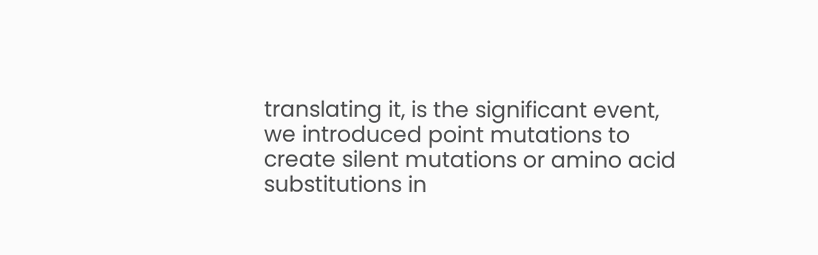translating it, is the significant event, we introduced point mutations to create silent mutations or amino acid substitutions in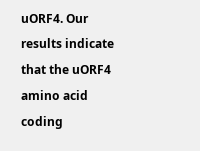uORF4. Our results indicate that the uORF4 amino acid coding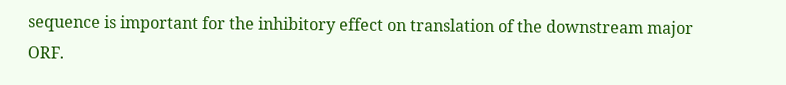sequence is important for the inhibitory effect on translation of the downstream major ORF.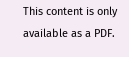This content is only available as a PDF.